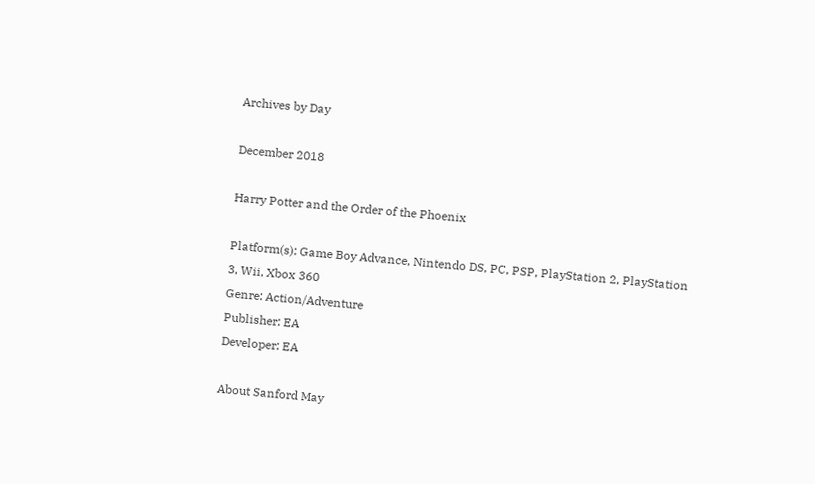Archives by Day

December 2018

Harry Potter and the Order of the Phoenix

Platform(s): Game Boy Advance, Nintendo DS, PC, PSP, PlayStation 2, PlayStation 3, Wii, Xbox 360
Genre: Action/Adventure
Publisher: EA
Developer: EA

About Sanford May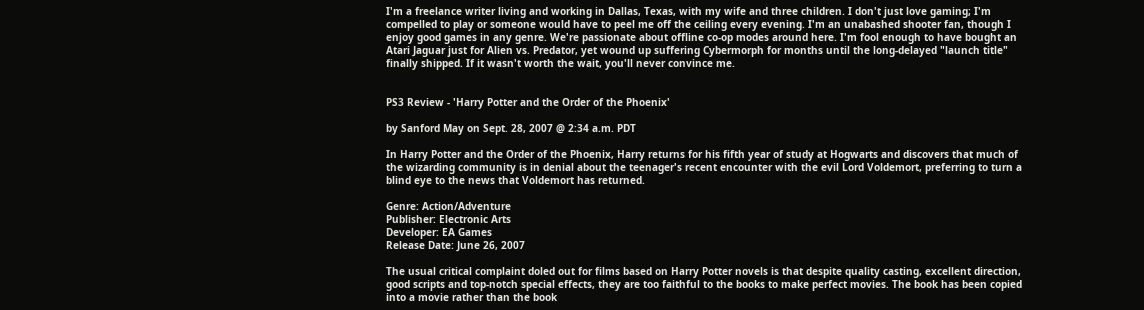I'm a freelance writer living and working in Dallas, Texas, with my wife and three children. I don't just love gaming; I'm compelled to play or someone would have to peel me off the ceiling every evening. I'm an unabashed shooter fan, though I enjoy good games in any genre. We're passionate about offline co-op modes around here. I'm fool enough to have bought an Atari Jaguar just for Alien vs. Predator, yet wound up suffering Cybermorph for months until the long-delayed "launch title" finally shipped. If it wasn't worth the wait, you'll never convince me.


PS3 Review - 'Harry Potter and the Order of the Phoenix'

by Sanford May on Sept. 28, 2007 @ 2:34 a.m. PDT

In Harry Potter and the Order of the Phoenix, Harry returns for his fifth year of study at Hogwarts and discovers that much of the wizarding community is in denial about the teenager's recent encounter with the evil Lord Voldemort, preferring to turn a blind eye to the news that Voldemort has returned.

Genre: Action/Adventure
Publisher: Electronic Arts
Developer: EA Games
Release Date: June 26, 2007

The usual critical complaint doled out for films based on Harry Potter novels is that despite quality casting, excellent direction, good scripts and top-notch special effects, they are too faithful to the books to make perfect movies. The book has been copied into a movie rather than the book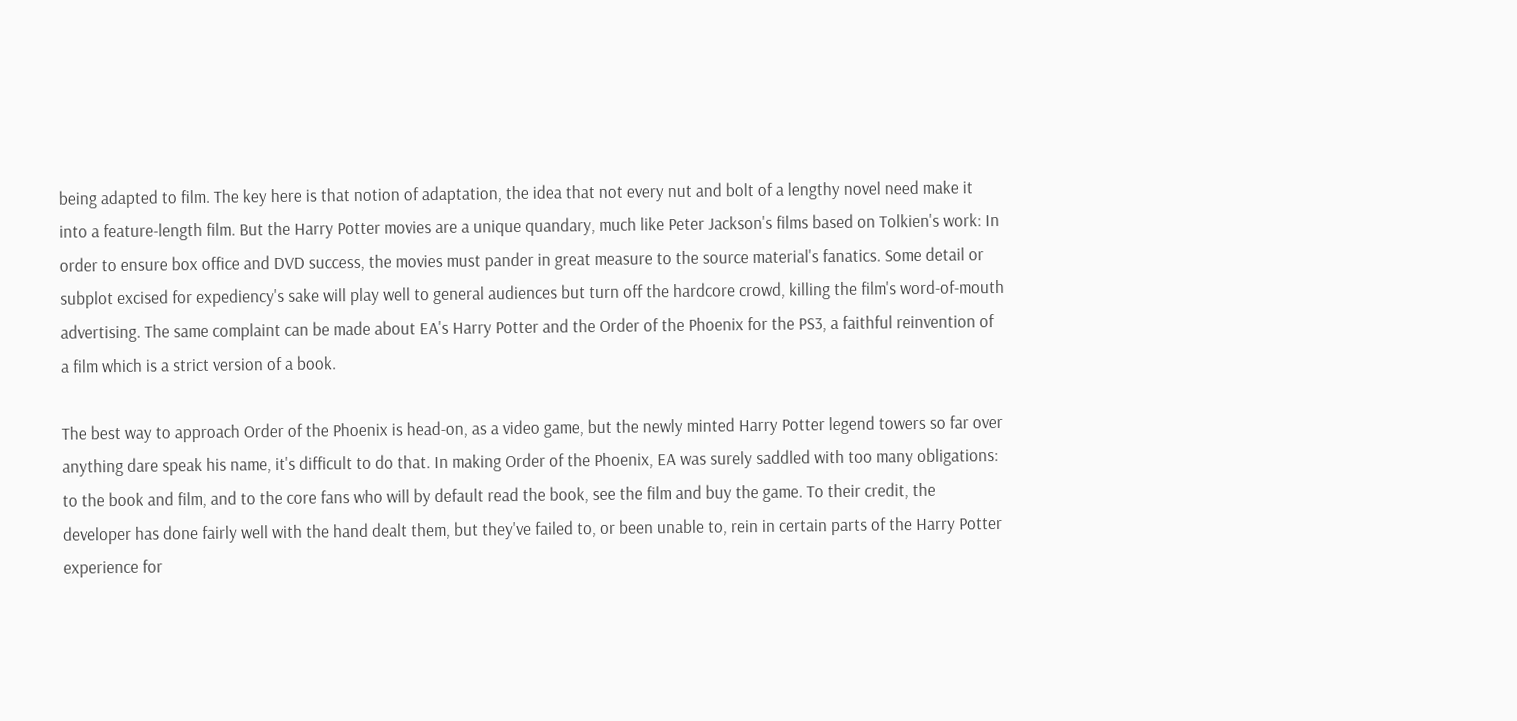being adapted to film. The key here is that notion of adaptation, the idea that not every nut and bolt of a lengthy novel need make it into a feature-length film. But the Harry Potter movies are a unique quandary, much like Peter Jackson's films based on Tolkien's work: In order to ensure box office and DVD success, the movies must pander in great measure to the source material's fanatics. Some detail or subplot excised for expediency's sake will play well to general audiences but turn off the hardcore crowd, killing the film's word-of-mouth advertising. The same complaint can be made about EA's Harry Potter and the Order of the Phoenix for the PS3, a faithful reinvention of a film which is a strict version of a book.

The best way to approach Order of the Phoenix is head-on, as a video game, but the newly minted Harry Potter legend towers so far over anything dare speak his name, it's difficult to do that. In making Order of the Phoenix, EA was surely saddled with too many obligations: to the book and film, and to the core fans who will by default read the book, see the film and buy the game. To their credit, the developer has done fairly well with the hand dealt them, but they've failed to, or been unable to, rein in certain parts of the Harry Potter experience for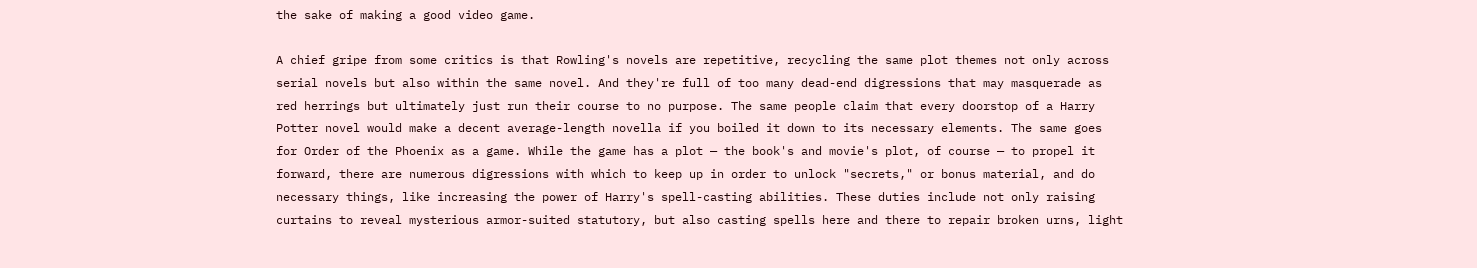the sake of making a good video game.

A chief gripe from some critics is that Rowling's novels are repetitive, recycling the same plot themes not only across serial novels but also within the same novel. And they're full of too many dead-end digressions that may masquerade as red herrings but ultimately just run their course to no purpose. The same people claim that every doorstop of a Harry Potter novel would make a decent average-length novella if you boiled it down to its necessary elements. The same goes for Order of the Phoenix as a game. While the game has a plot — the book's and movie's plot, of course — to propel it forward, there are numerous digressions with which to keep up in order to unlock "secrets," or bonus material, and do necessary things, like increasing the power of Harry's spell-casting abilities. These duties include not only raising curtains to reveal mysterious armor-suited statutory, but also casting spells here and there to repair broken urns, light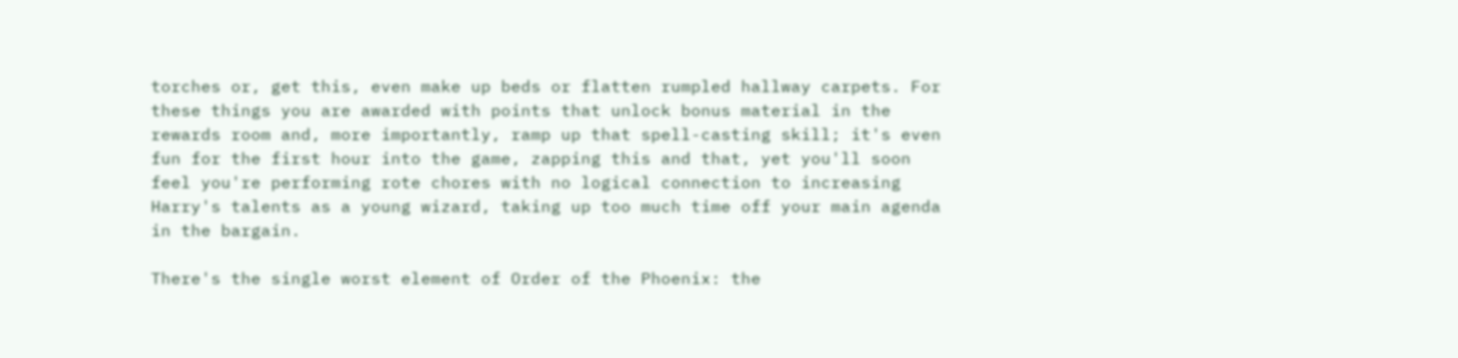torches or, get this, even make up beds or flatten rumpled hallway carpets. For these things you are awarded with points that unlock bonus material in the rewards room and, more importantly, ramp up that spell-casting skill; it's even fun for the first hour into the game, zapping this and that, yet you'll soon feel you're performing rote chores with no logical connection to increasing Harry's talents as a young wizard, taking up too much time off your main agenda in the bargain.

There's the single worst element of Order of the Phoenix: the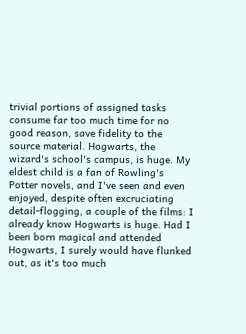trivial portions of assigned tasks consume far too much time for no good reason, save fidelity to the source material. Hogwarts, the wizard's school's campus, is huge. My eldest child is a fan of Rowling's Potter novels, and I've seen and even enjoyed, despite often excruciating detail-flogging, a couple of the films: I already know Hogwarts is huge. Had I been born magical and attended Hogwarts, I surely would have flunked out, as it's too much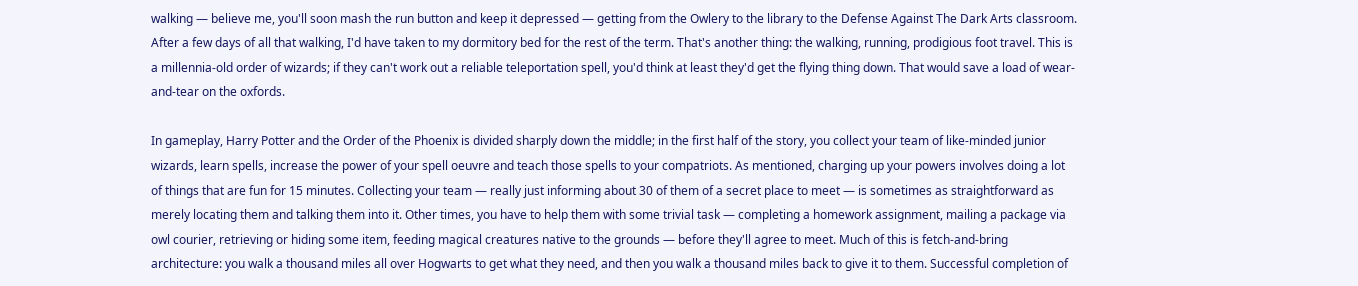walking — believe me, you'll soon mash the run button and keep it depressed — getting from the Owlery to the library to the Defense Against The Dark Arts classroom. After a few days of all that walking, I'd have taken to my dormitory bed for the rest of the term. That's another thing: the walking, running, prodigious foot travel. This is a millennia-old order of wizards; if they can't work out a reliable teleportation spell, you'd think at least they'd get the flying thing down. That would save a load of wear-and-tear on the oxfords.

In gameplay, Harry Potter and the Order of the Phoenix is divided sharply down the middle; in the first half of the story, you collect your team of like-minded junior wizards, learn spells, increase the power of your spell oeuvre and teach those spells to your compatriots. As mentioned, charging up your powers involves doing a lot of things that are fun for 15 minutes. Collecting your team — really just informing about 30 of them of a secret place to meet — is sometimes as straightforward as merely locating them and talking them into it. Other times, you have to help them with some trivial task — completing a homework assignment, mailing a package via owl courier, retrieving or hiding some item, feeding magical creatures native to the grounds — before they'll agree to meet. Much of this is fetch-and-bring architecture: you walk a thousand miles all over Hogwarts to get what they need, and then you walk a thousand miles back to give it to them. Successful completion of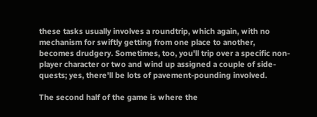these tasks usually involves a roundtrip, which again, with no mechanism for swiftly getting from one place to another, becomes drudgery. Sometimes, too, you'll trip over a specific non-player character or two and wind up assigned a couple of side-quests; yes, there'll be lots of pavement-pounding involved.

The second half of the game is where the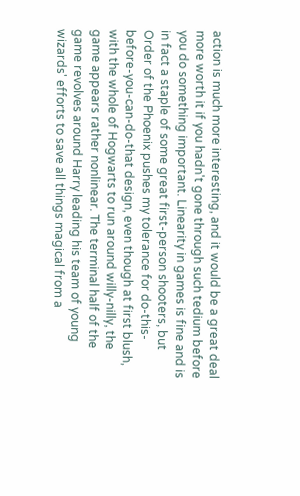action is much more interesting, and it would be a great deal more worth it if you hadn't gone through such tedium before you do something important. Linearity in games is fine and is in fact a staple of some great first-person shooters, but Order of the Phoenix pushes my tolerance for do-this-before-you-can-do-that design, even though at first blush, with the whole of Hogwarts to run around willy-nilly, the game appears rather nonlinear. The terminal half of the game revolves around Harry leading his team of young wizards' efforts to save all things magical from a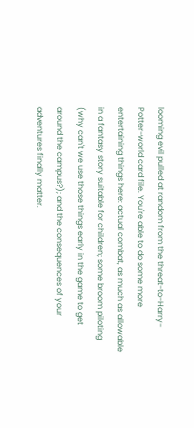looming evil pulled at random from the threat-to-Harry-Potter-world card file. You're able to do some more entertaining things here: actual combat, as much as allowable in a fantasy story suitable for children; some broom piloting (why can't we use those things early in the game to get around the campus?); and the consequences of your adventures finally matter.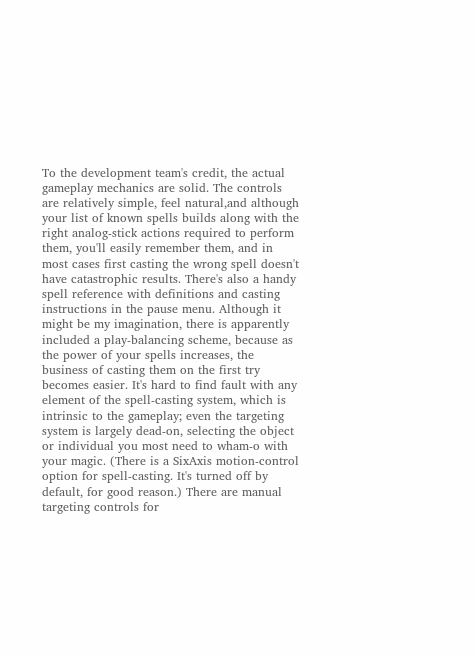To the development team's credit, the actual gameplay mechanics are solid. The controls are relatively simple, feel natural,and although your list of known spells builds along with the right analog-stick actions required to perform them, you'll easily remember them, and in most cases first casting the wrong spell doesn't have catastrophic results. There's also a handy spell reference with definitions and casting instructions in the pause menu. Although it might be my imagination, there is apparently included a play-balancing scheme, because as the power of your spells increases, the business of casting them on the first try becomes easier. It's hard to find fault with any element of the spell-casting system, which is intrinsic to the gameplay; even the targeting system is largely dead-on, selecting the object or individual you most need to wham-o with your magic. (There is a SixAxis motion-control option for spell-casting. It's turned off by default, for good reason.) There are manual targeting controls for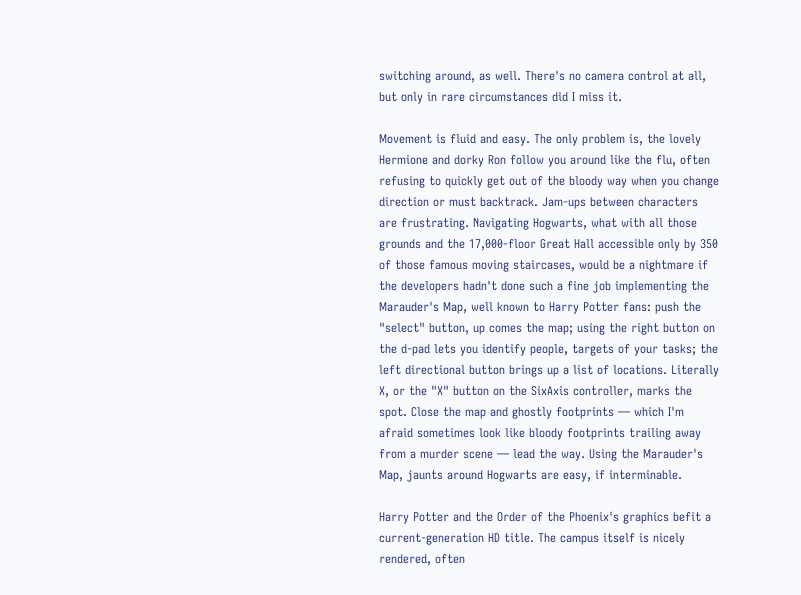switching around, as well. There's no camera control at all, but only in rare circumstances did I miss it.

Movement is fluid and easy. The only problem is, the lovely Hermione and dorky Ron follow you around like the flu, often refusing to quickly get out of the bloody way when you change direction or must backtrack. Jam-ups between characters are frustrating. Navigating Hogwarts, what with all those grounds and the 17,000-floor Great Hall accessible only by 350 of those famous moving staircases, would be a nightmare if the developers hadn't done such a fine job implementing the Marauder's Map, well known to Harry Potter fans: push the "select" button, up comes the map; using the right button on the d-pad lets you identify people, targets of your tasks; the left directional button brings up a list of locations. Literally X, or the "X" button on the SixAxis controller, marks the spot. Close the map and ghostly footprints — which I'm afraid sometimes look like bloody footprints trailing away from a murder scene — lead the way. Using the Marauder's Map, jaunts around Hogwarts are easy, if interminable.

Harry Potter and the Order of the Phoenix's graphics befit a current-generation HD title. The campus itself is nicely rendered, often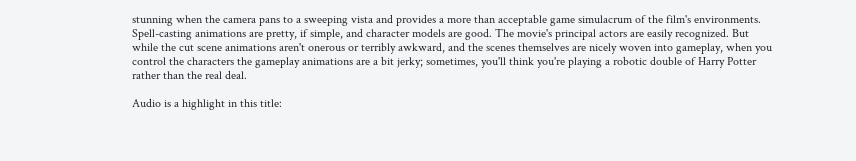stunning when the camera pans to a sweeping vista and provides a more than acceptable game simulacrum of the film's environments. Spell-casting animations are pretty, if simple, and character models are good. The movie's principal actors are easily recognized. But while the cut scene animations aren't onerous or terribly awkward, and the scenes themselves are nicely woven into gameplay, when you control the characters the gameplay animations are a bit jerky; sometimes, you'll think you're playing a robotic double of Harry Potter rather than the real deal.

Audio is a highlight in this title: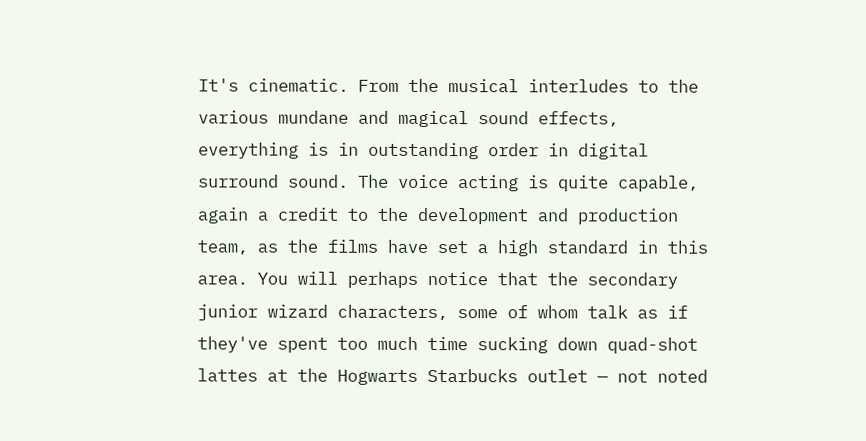It's cinematic. From the musical interludes to the various mundane and magical sound effects, everything is in outstanding order in digital surround sound. The voice acting is quite capable, again a credit to the development and production team, as the films have set a high standard in this area. You will perhaps notice that the secondary junior wizard characters, some of whom talk as if they've spent too much time sucking down quad-shot lattes at the Hogwarts Starbucks outlet — not noted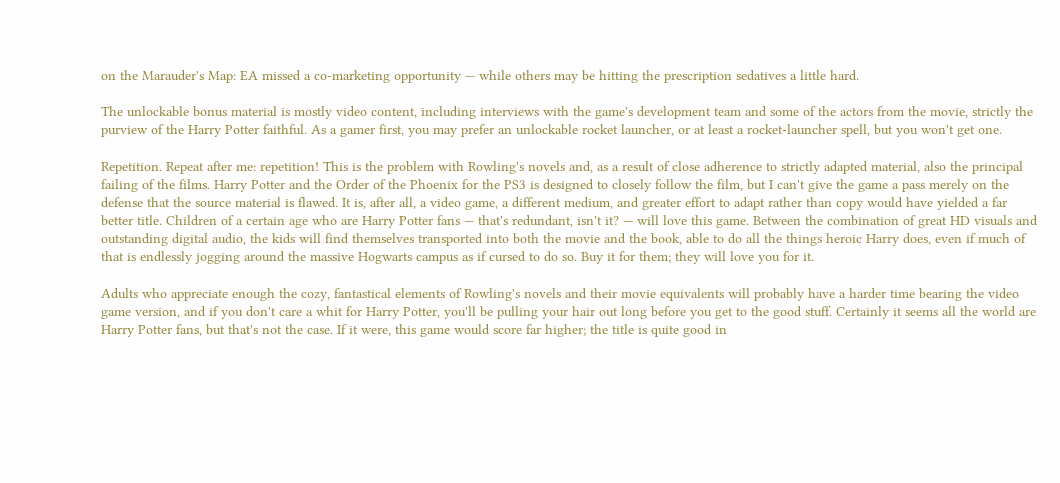on the Marauder's Map: EA missed a co-marketing opportunity — while others may be hitting the prescription sedatives a little hard.

The unlockable bonus material is mostly video content, including interviews with the game's development team and some of the actors from the movie, strictly the purview of the Harry Potter faithful. As a gamer first, you may prefer an unlockable rocket launcher, or at least a rocket-launcher spell, but you won't get one.

Repetition. Repeat after me: repetition! This is the problem with Rowling's novels and, as a result of close adherence to strictly adapted material, also the principal failing of the films. Harry Potter and the Order of the Phoenix for the PS3 is designed to closely follow the film, but I can't give the game a pass merely on the defense that the source material is flawed. It is, after all, a video game, a different medium, and greater effort to adapt rather than copy would have yielded a far better title. Children of a certain age who are Harry Potter fans — that's redundant, isn't it? — will love this game. Between the combination of great HD visuals and outstanding digital audio, the kids will find themselves transported into both the movie and the book, able to do all the things heroic Harry does, even if much of that is endlessly jogging around the massive Hogwarts campus as if cursed to do so. Buy it for them; they will love you for it.

Adults who appreciate enough the cozy, fantastical elements of Rowling's novels and their movie equivalents will probably have a harder time bearing the video game version, and if you don't care a whit for Harry Potter, you'll be pulling your hair out long before you get to the good stuff. Certainly it seems all the world are Harry Potter fans, but that's not the case. If it were, this game would score far higher; the title is quite good in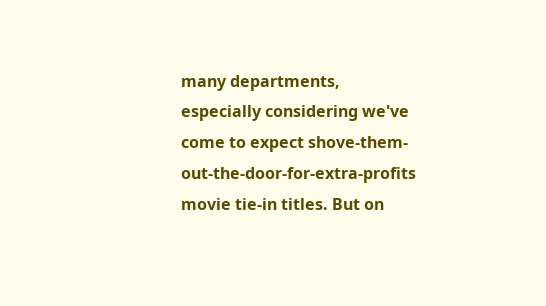many departments, especially considering we've come to expect shove-them-out-the-door-for-extra-profits movie tie-in titles. But on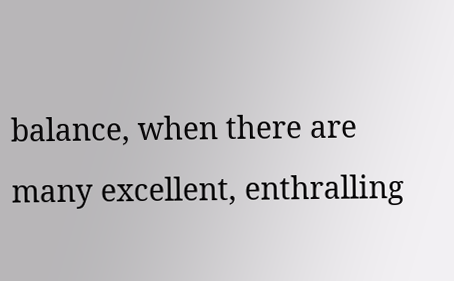balance, when there are many excellent, enthralling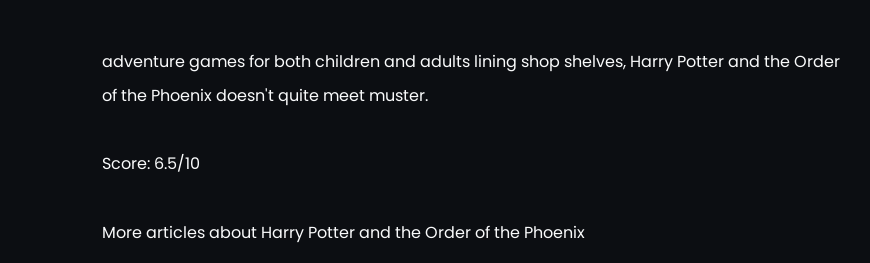adventure games for both children and adults lining shop shelves, Harry Potter and the Order of the Phoenix doesn't quite meet muster.

Score: 6.5/10

More articles about Harry Potter and the Order of the Phoenix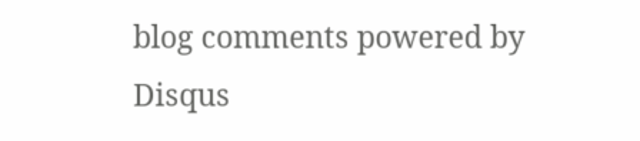blog comments powered by Disqus